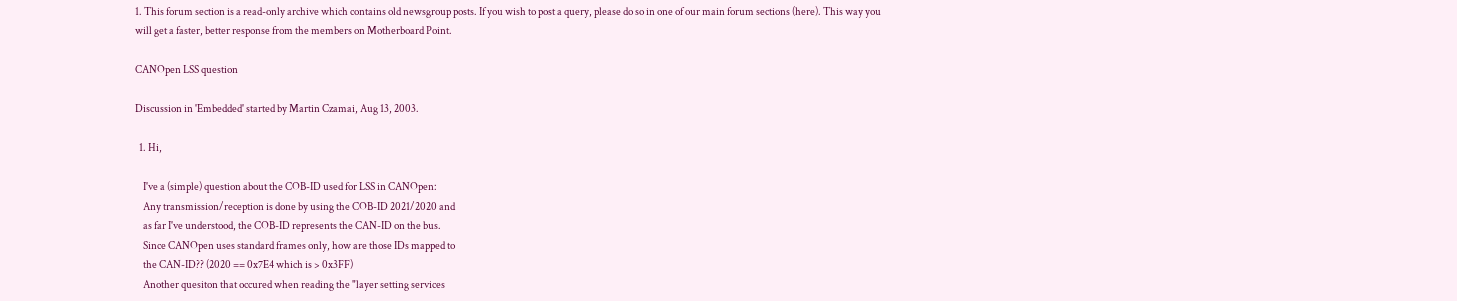1. This forum section is a read-only archive which contains old newsgroup posts. If you wish to post a query, please do so in one of our main forum sections (here). This way you will get a faster, better response from the members on Motherboard Point.

CANOpen LSS question

Discussion in 'Embedded' started by Martin Czamai, Aug 13, 2003.

  1. Hi,

    I've a (simple) question about the COB-ID used for LSS in CANOpen:
    Any transmission/reception is done by using the COB-ID 2021/2020 and
    as far I've understood, the COB-ID represents the CAN-ID on the bus.
    Since CANOpen uses standard frames only, how are those IDs mapped to
    the CAN-ID?? (2020 == 0x7E4 which is > 0x3FF)
    Another quesiton that occured when reading the "layer setting services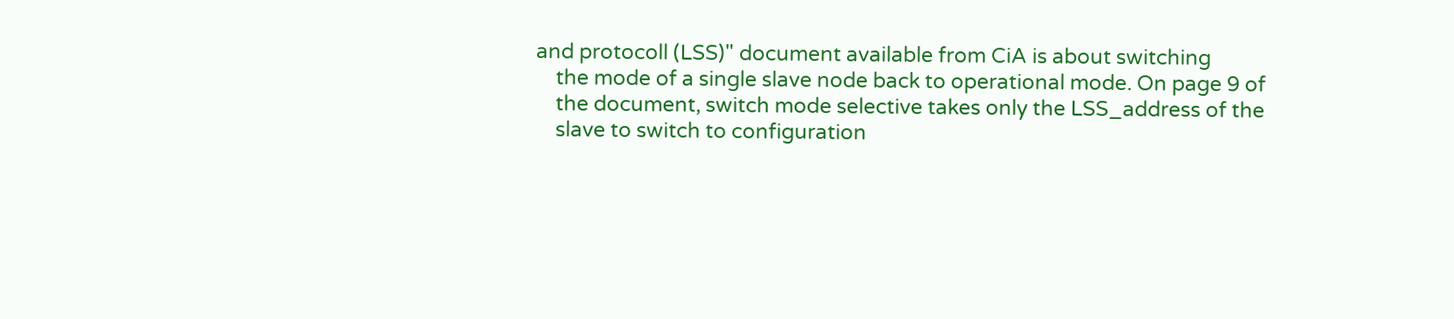and protocoll (LSS)" document available from CiA is about switching
    the mode of a single slave node back to operational mode. On page 9 of
    the document, switch mode selective takes only the LSS_address of the
    slave to switch to configuration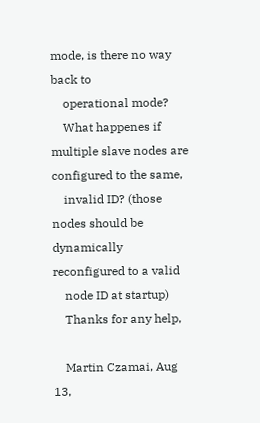mode, is there no way back to
    operational mode?
    What happenes if multiple slave nodes are configured to the same,
    invalid ID? (those nodes should be dynamically reconfigured to a valid
    node ID at startup)
    Thanks for any help,

    Martin Czamai, Aug 13,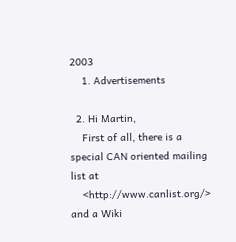2003
    1. Advertisements

  2. Hi Martin,
    First of all, there is a special CAN oriented mailing list at
    <http://www.canlist.org/> and a Wiki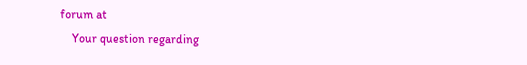forum at
    Your question regarding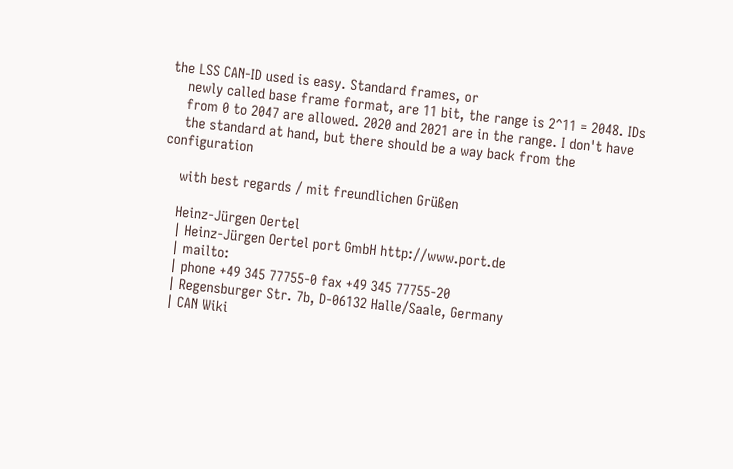the LSS CAN-ID used is easy. Standard frames, or
    newly called base frame format, are 11 bit, the range is 2^11 = 2048. IDs
    from 0 to 2047 are allowed. 2020 and 2021 are in the range. I don't have
    the standard at hand, but there should be a way back from the configuration

    with best regards / mit freundlichen Grüßen

    Heinz-Jürgen Oertel
    | Heinz-Jürgen Oertel port GmbH http://www.port.de
    | mailto:
    | phone +49 345 77755-0 fax +49 345 77755-20
    | Regensburger Str. 7b, D-06132 Halle/Saale, Germany
    | CAN Wiki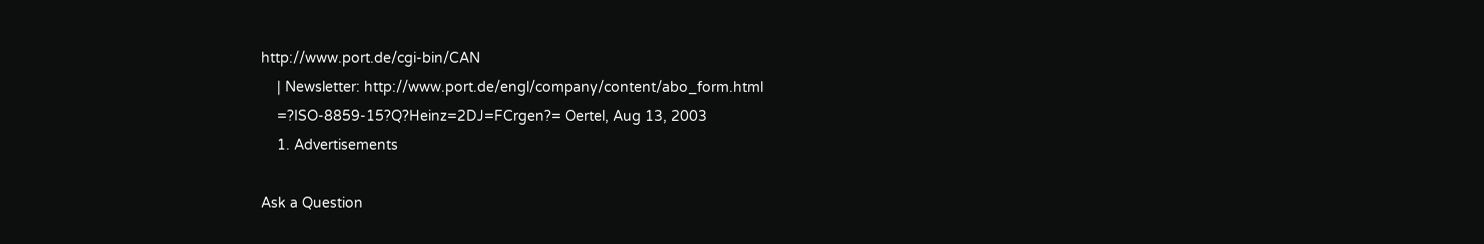http://www.port.de/cgi-bin/CAN
    | Newsletter: http://www.port.de/engl/company/content/abo_form.html
    =?ISO-8859-15?Q?Heinz=2DJ=FCrgen?= Oertel, Aug 13, 2003
    1. Advertisements

Ask a Question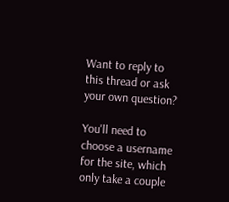Want to reply to this thread or ask your own question?

You'll need to choose a username for the site, which only take a couple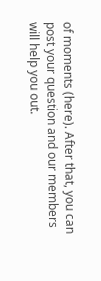of moments (here). After that, you can post your question and our members will help you out.